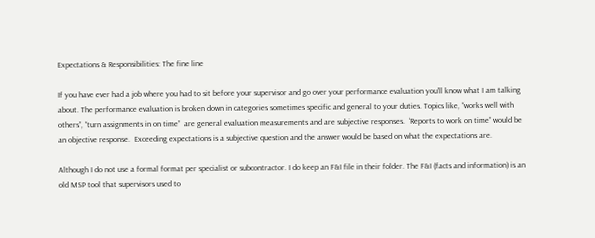Expectations & Responsibilities: The fine line

If you have ever had a job where you had to sit before your supervisor and go over your performance evaluation you’ll know what I am talking about. The performance evaluation is broken down in categories sometimes specific and general to your duties. Topics like, “works well with others”, “turn assignments in on time”  are general evaluation measurements and are subjective responses.  ‘Reports to work on time” would be an objective response.  Exceeding expectations is a subjective question and the answer would be based on what the expectations are.

Although I do not use a formal format per specialist or subcontractor. I do keep an F&I file in their folder. The F&I (facts and information) is an old MSP tool that supervisors used to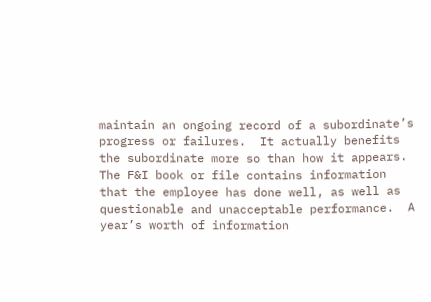maintain an ongoing record of a subordinate’s progress or failures.  It actually benefits the subordinate more so than how it appears.  The F&I book or file contains information that the employee has done well, as well as questionable and unacceptable performance.  A year’s worth of information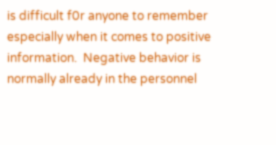is difficult f0r anyone to remember especially when it comes to positive information.  Negative behavior is normally already in the personnel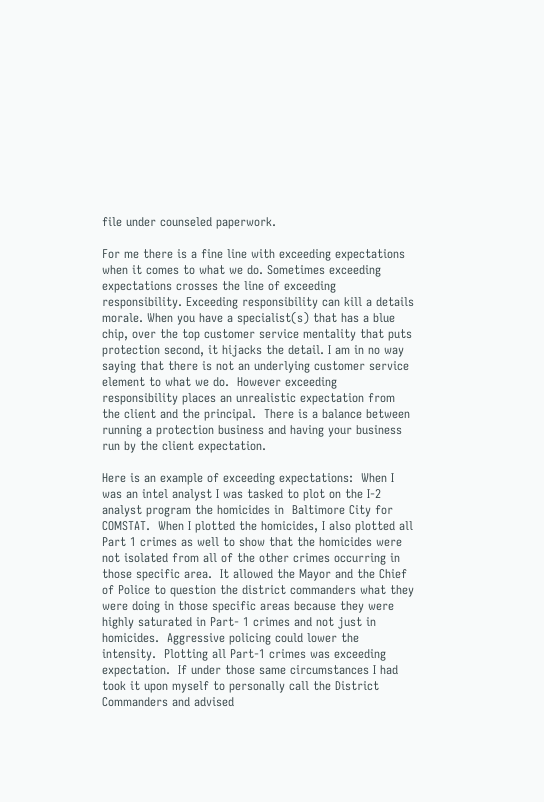file under counseled paperwork.

For me there is a fine line with exceeding expectations when it comes to what we do. Sometimes exceeding expectations crosses the line of exceeding responsibility. Exceeding responsibility can kill a details morale. When you have a specialist(s) that has a blue chip, over the top customer service mentality that puts protection second, it hijacks the detail. I am in no way saying that there is not an underlying customer service element to what we do.  However exceeding responsibility places an unrealistic expectation from the client and the principal.  There is a balance between running a protection business and having your business run by the client expectation.

Here is an example of exceeding expectations:  When I was an intel analyst I was tasked to plot on the I-2 analyst program the homicides in  Baltimore City for COMSTAT.  When I plotted the homicides, I also plotted all Part 1 crimes as well to show that the homicides were not isolated from all of the other crimes occurring in those specific area.  It allowed the Mayor and the Chief of Police to question the district commanders what they were doing in those specific areas because they were highly saturated in Part- 1 crimes and not just in homicides.  Aggressive policing could lower the intensity.  Plotting all Part-1 crimes was exceeding expectation.  If under those same circumstances I had took it upon myself to personally call the District Commanders and advised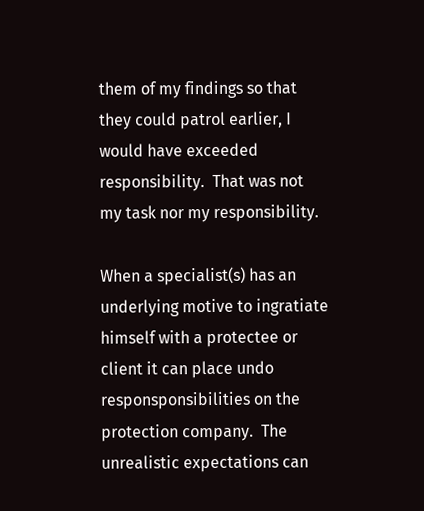them of my findings so that they could patrol earlier, I would have exceeded responsibility.  That was not my task nor my responsibility.

When a specialist(s) has an underlying motive to ingratiate himself with a protectee or client it can place undo responsponsibilities on the protection company.  The unrealistic expectations can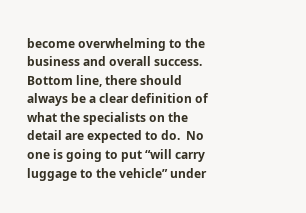become overwhelming to the business and overall success.  Bottom line, there should always be a clear definition of what the specialists on the detail are expected to do.  No one is going to put “will carry luggage to the vehicle” under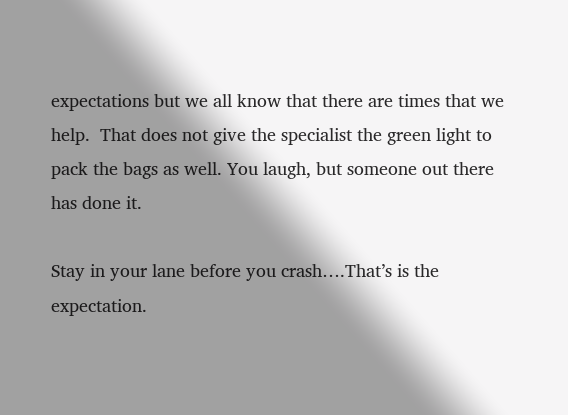expectations but we all know that there are times that we help.  That does not give the specialist the green light to pack the bags as well. You laugh, but someone out there has done it.

Stay in your lane before you crash….That’s is the expectation.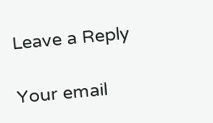Leave a Reply

Your email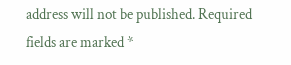address will not be published. Required fields are marked *